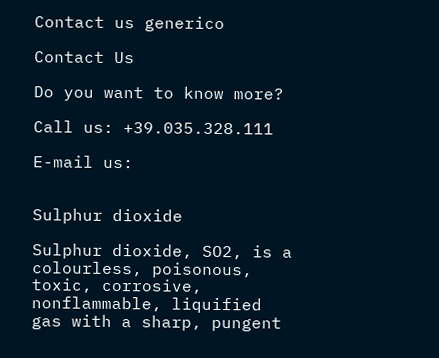Contact us generico

Contact Us

Do you want to know more?

Call us: +39.035.328.111

E-mail us:


Sulphur dioxide

Sulphur dioxide, SO2, is a colourless, poisonous, toxic, corrosive, nonflammable, liquified gas with a sharp, pungent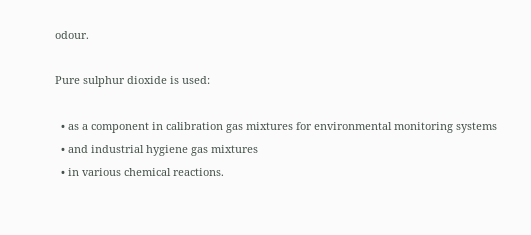odour.

Pure sulphur dioxide is used:

  • as a component in calibration gas mixtures for environmental monitoring systems
  • and industrial hygiene gas mixtures
  • in various chemical reactions.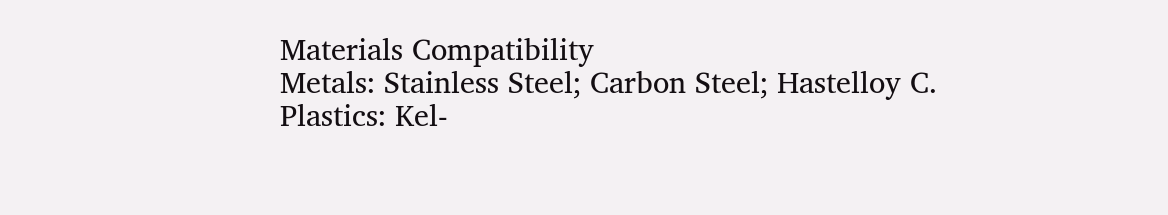Materials Compatibility
Metals: Stainless Steel; Carbon Steel; Hastelloy C.
Plastics: Kel-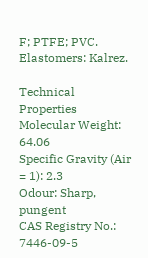F; PTFE; PVC.
Elastomers: Kalrez.

Technical Properties
Molecular Weight: 64.06
Specific Gravity (Air = 1): 2.3
Odour: Sharp, pungent
CAS Registry No.: 7446-09-5